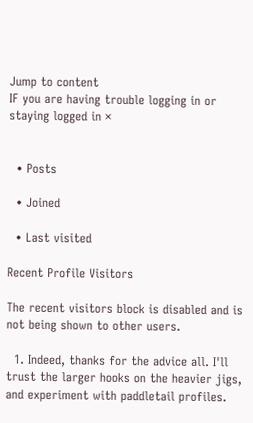Jump to content
IF you are having trouble logging in or staying logged in ×


  • Posts

  • Joined

  • Last visited

Recent Profile Visitors

The recent visitors block is disabled and is not being shown to other users.

  1. Indeed, thanks for the advice all. I'll trust the larger hooks on the heavier jigs, and experiment with paddletail profiles.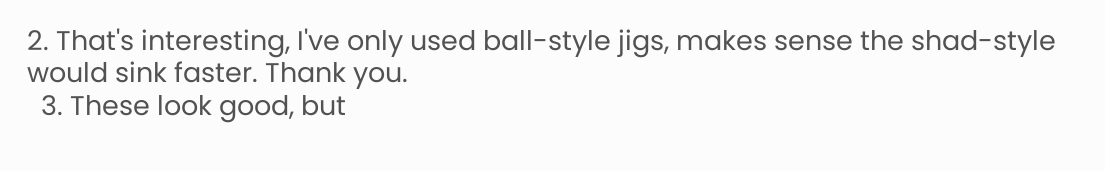2. That's interesting, I've only used ball-style jigs, makes sense the shad-style would sink faster. Thank you.
  3. These look good, but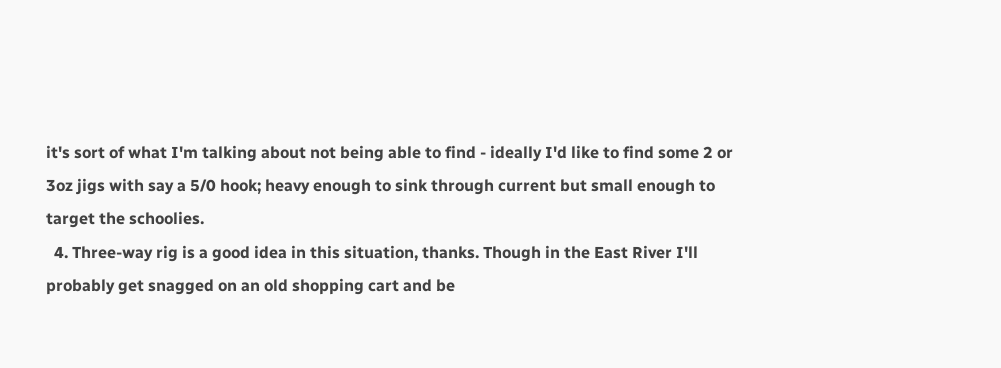it's sort of what I'm talking about not being able to find - ideally I'd like to find some 2 or 3oz jigs with say a 5/0 hook; heavy enough to sink through current but small enough to target the schoolies.
  4. Three-way rig is a good idea in this situation, thanks. Though in the East River I'll probably get snagged on an old shopping cart and be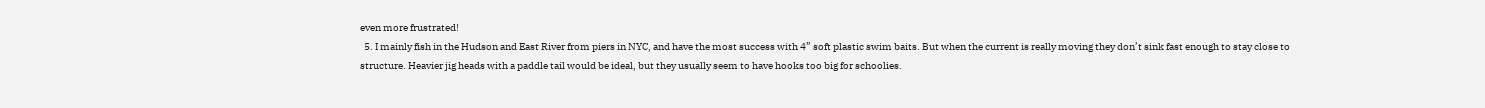even more frustrated!
  5. I mainly fish in the Hudson and East River from piers in NYC, and have the most success with 4” soft plastic swim baits. But when the current is really moving they don’t sink fast enough to stay close to structure. Heavier jig heads with a paddle tail would be ideal, but they usually seem to have hooks too big for schoolies.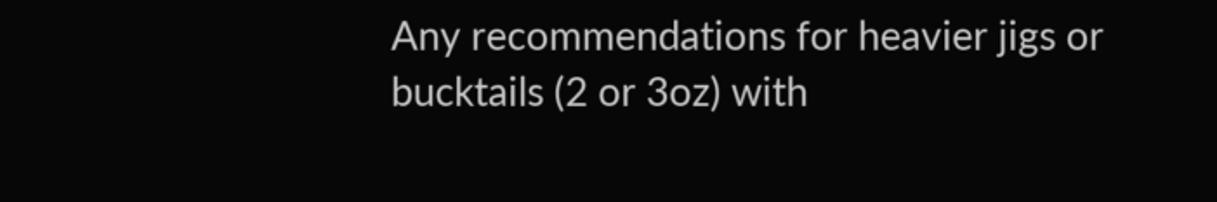Any recommendations for heavier jigs or bucktails (2 or 3oz) with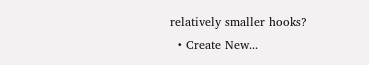relatively smaller hooks?
  • Create New...